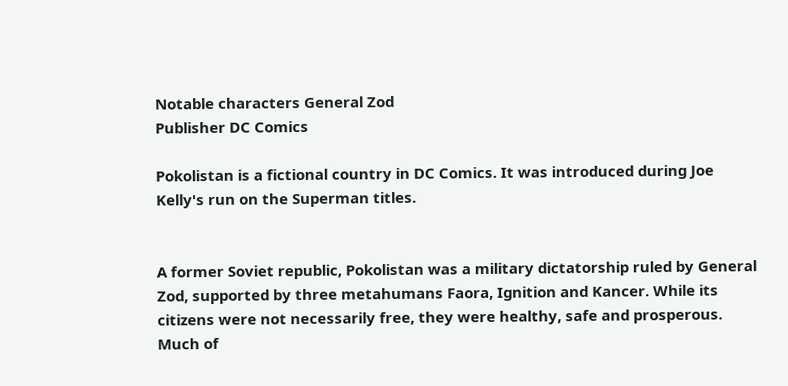Notable characters General Zod
Publisher DC Comics

Pokolistan is a fictional country in DC Comics. It was introduced during Joe Kelly's run on the Superman titles.


A former Soviet republic, Pokolistan was a military dictatorship ruled by General Zod, supported by three metahumans Faora, Ignition and Kancer. While its citizens were not necessarily free, they were healthy, safe and prosperous. Much of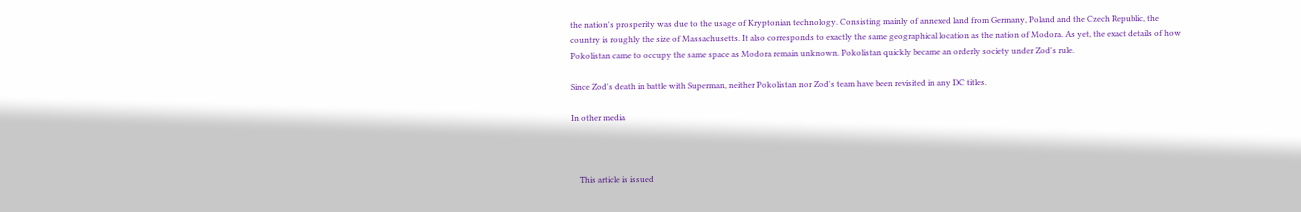the nation's prosperity was due to the usage of Kryptonian technology. Consisting mainly of annexed land from Germany, Poland and the Czech Republic, the country is roughly the size of Massachusetts. It also corresponds to exactly the same geographical location as the nation of Modora. As yet, the exact details of how Pokolistan came to occupy the same space as Modora remain unknown. Pokolistan quickly became an orderly society under Zod's rule.

Since Zod's death in battle with Superman, neither Pokolistan nor Zod's team have been revisited in any DC titles.

In other media



    This article is issued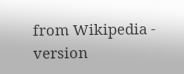from Wikipedia - version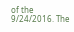of the 9/24/2016. The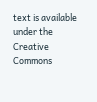text is available under the Creative Commons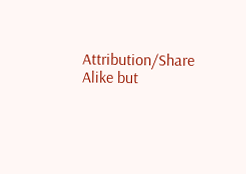Attribution/Share Alike but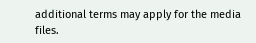additional terms may apply for the media files.